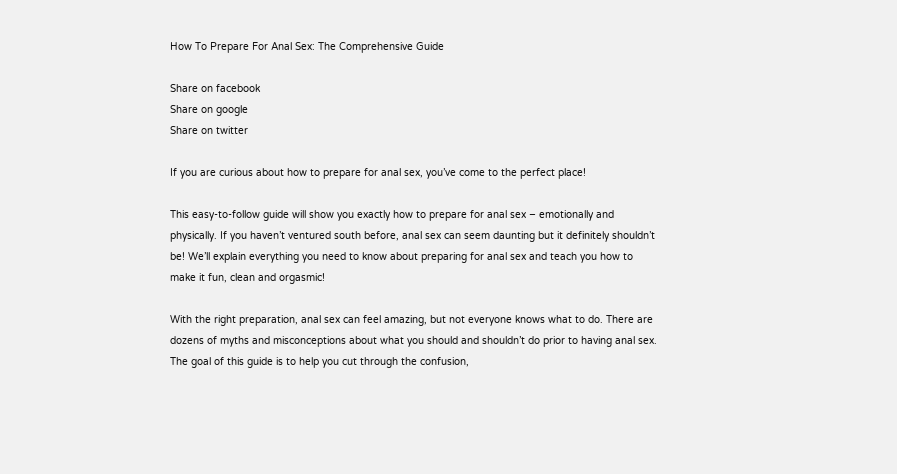How To Prepare For Anal Sex: The Comprehensive Guide

Share on facebook
Share on google
Share on twitter

If you are curious about how to prepare for anal sex, you’ve come to the perfect place!

This easy-to-follow guide will show you exactly how to prepare for anal sex – emotionally and physically. If you haven’t ventured south before, anal sex can seem daunting but it definitely shouldn’t be! We’ll explain everything you need to know about preparing for anal sex and teach you how to make it fun, clean and orgasmic!

With the right preparation, anal sex can feel amazing, but not everyone knows what to do. There are dozens of myths and misconceptions about what you should and shouldn’t do prior to having anal sex. The goal of this guide is to help you cut through the confusion,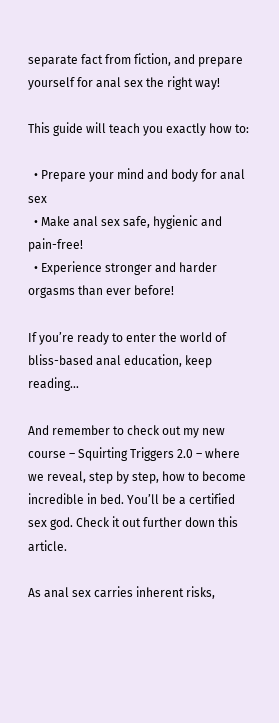separate fact from fiction, and prepare yourself for anal sex the right way!

This guide will teach you exactly how to:

  • Prepare your mind and body for anal sex
  • Make anal sex safe, hygienic and pain-free!
  • Experience stronger and harder orgasms than ever before!

If you’re ready to enter the world of bliss-based anal education, keep reading…

And remember to check out my new course – Squirting Triggers 2.0 – where we reveal, step by step, how to become incredible in bed. You’ll be a certified sex god. Check it out further down this article.

As anal sex carries inherent risks,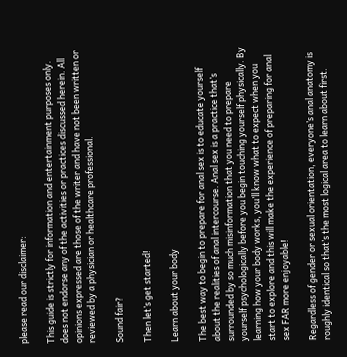please read our disclaimer:

This guide is strictly for information and entertainment purposes only. does not endorse any of the activities or practices discussed herein. All opinions expressed are those of the writer and have not been written or reviewed by a physician or healthcare professional.

Sound fair?

Then let’s get started!

Learn about your body

The best way to begin to prepare for anal sex is to educate yourself about the realities of anal intercourse. Anal sex is a practice that’s surrounded by so much misinformation that you need to prepare yourself psychologically before you begin touching yourself physically. By learning how your body works, you’ll know what to expect when you start to explore and this will make the experience of preparing for anal sex FAR more enjoyable!

Regardless of gender or sexual orientation, everyone’s anal anatomy is roughly identical so that’s the most logical area to learn about first.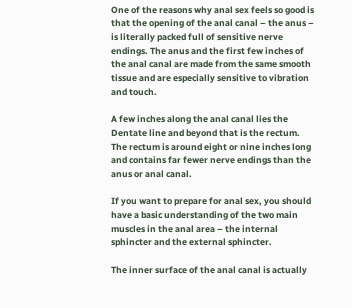One of the reasons why anal sex feels so good is that the opening of the anal canal – the anus – is literally packed full of sensitive nerve endings. The anus and the first few inches of the anal canal are made from the same smooth tissue and are especially sensitive to vibration and touch.

A few inches along the anal canal lies the Dentate line and beyond that is the rectum. The rectum is around eight or nine inches long and contains far fewer nerve endings than the anus or anal canal.

If you want to prepare for anal sex, you should have a basic understanding of the two main muscles in the anal area – the internal sphincter and the external sphincter.

The inner surface of the anal canal is actually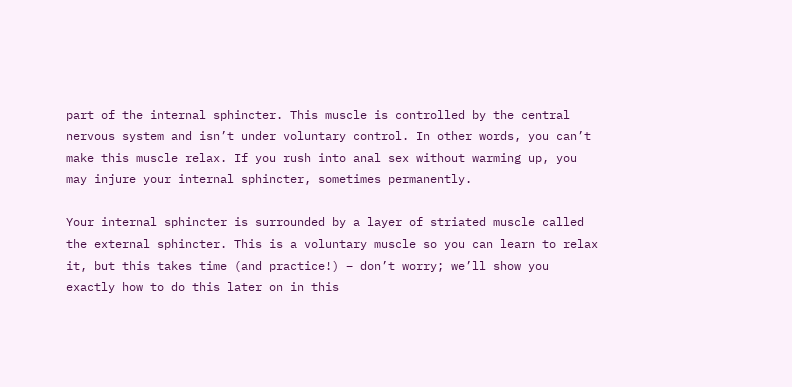part of the internal sphincter. This muscle is controlled by the central nervous system and isn’t under voluntary control. In other words, you can’t make this muscle relax. If you rush into anal sex without warming up, you may injure your internal sphincter, sometimes permanently.

Your internal sphincter is surrounded by a layer of striated muscle called the external sphincter. This is a voluntary muscle so you can learn to relax it, but this takes time (and practice!) – don’t worry; we’ll show you exactly how to do this later on in this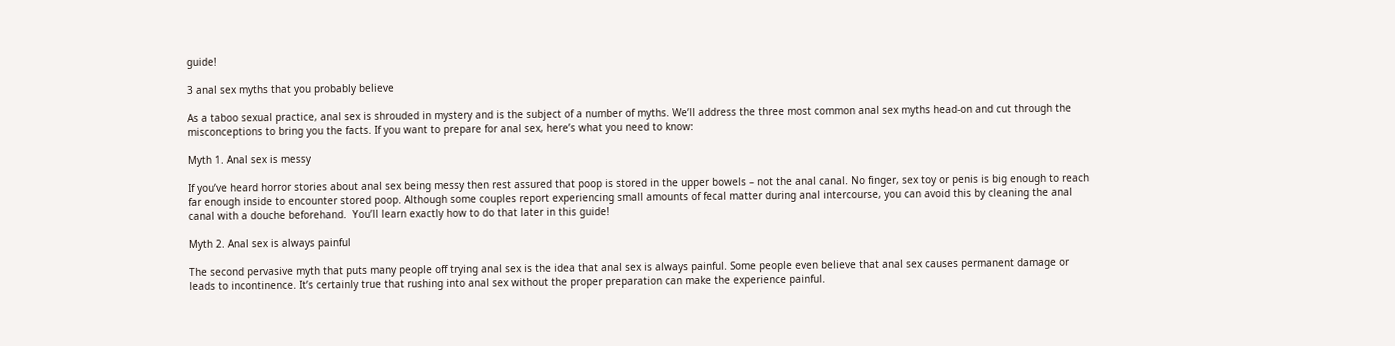guide!

3 anal sex myths that you probably believe

As a taboo sexual practice, anal sex is shrouded in mystery and is the subject of a number of myths. We’ll address the three most common anal sex myths head-on and cut through the misconceptions to bring you the facts. If you want to prepare for anal sex, here’s what you need to know:

Myth 1. Anal sex is messy

If you’ve heard horror stories about anal sex being messy then rest assured that poop is stored in the upper bowels – not the anal canal. No finger, sex toy or penis is big enough to reach far enough inside to encounter stored poop. Although some couples report experiencing small amounts of fecal matter during anal intercourse, you can avoid this by cleaning the anal canal with a douche beforehand.  You’ll learn exactly how to do that later in this guide!

Myth 2. Anal sex is always painful

The second pervasive myth that puts many people off trying anal sex is the idea that anal sex is always painful. Some people even believe that anal sex causes permanent damage or leads to incontinence. It’s certainly true that rushing into anal sex without the proper preparation can make the experience painful.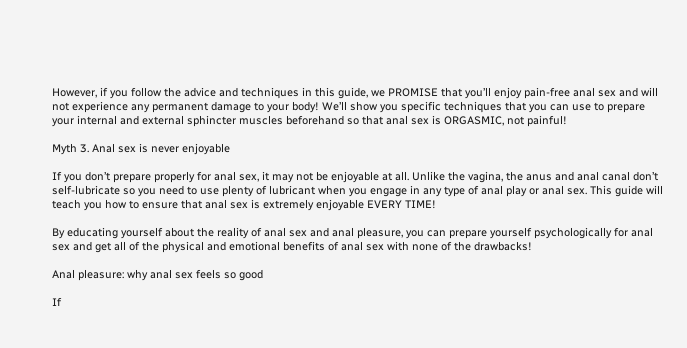However, if you follow the advice and techniques in this guide, we PROMISE that you’ll enjoy pain-free anal sex and will not experience any permanent damage to your body! We’ll show you specific techniques that you can use to prepare your internal and external sphincter muscles beforehand so that anal sex is ORGASMIC, not painful!

Myth 3. Anal sex is never enjoyable

If you don’t prepare properly for anal sex, it may not be enjoyable at all. Unlike the vagina, the anus and anal canal don’t self-lubricate so you need to use plenty of lubricant when you engage in any type of anal play or anal sex. This guide will teach you how to ensure that anal sex is extremely enjoyable EVERY TIME!

By educating yourself about the reality of anal sex and anal pleasure, you can prepare yourself psychologically for anal sex and get all of the physical and emotional benefits of anal sex with none of the drawbacks!

Anal pleasure: why anal sex feels so good

If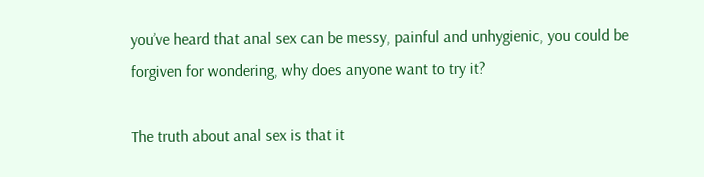you’ve heard that anal sex can be messy, painful and unhygienic, you could be forgiven for wondering, why does anyone want to try it?

The truth about anal sex is that it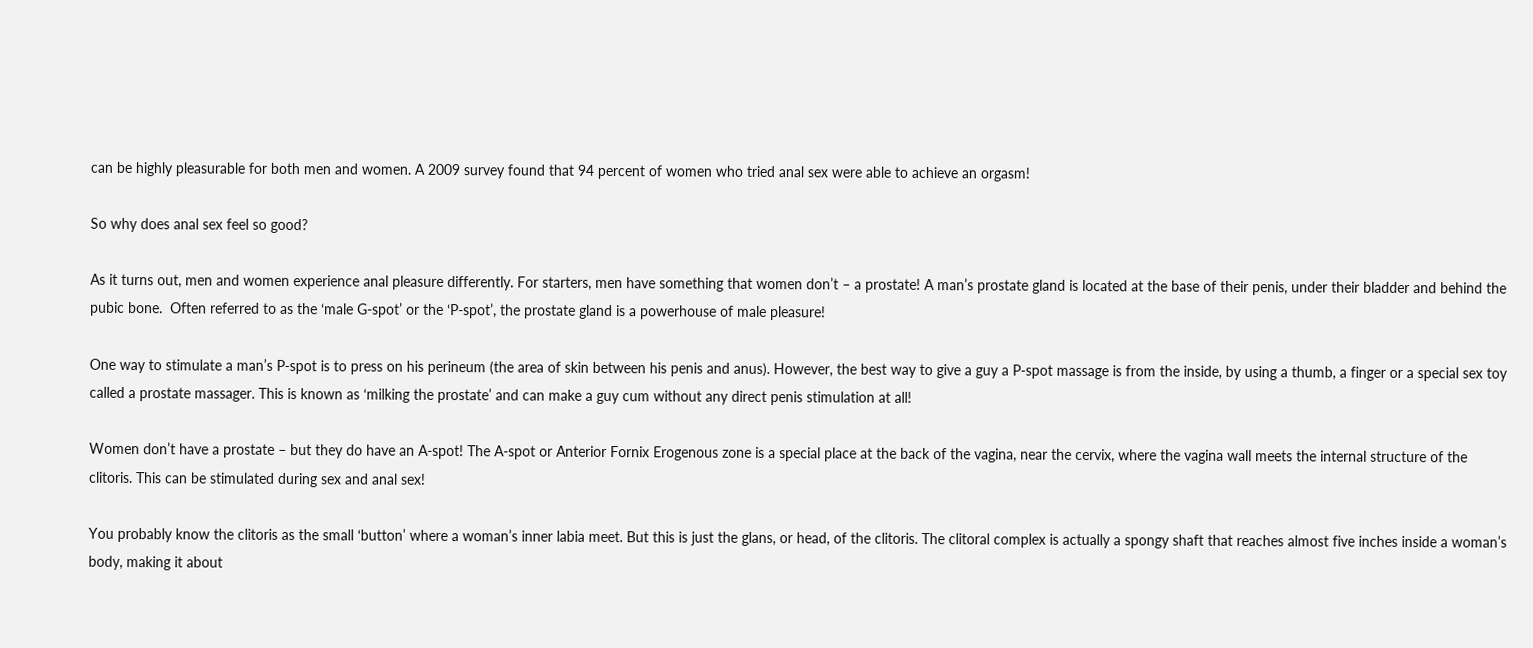can be highly pleasurable for both men and women. A 2009 survey found that 94 percent of women who tried anal sex were able to achieve an orgasm!

So why does anal sex feel so good?

As it turns out, men and women experience anal pleasure differently. For starters, men have something that women don’t – a prostate! A man’s prostate gland is located at the base of their penis, under their bladder and behind the pubic bone.  Often referred to as the ‘male G-spot’ or the ‘P-spot’, the prostate gland is a powerhouse of male pleasure!

One way to stimulate a man’s P-spot is to press on his perineum (the area of skin between his penis and anus). However, the best way to give a guy a P-spot massage is from the inside, by using a thumb, a finger or a special sex toy called a prostate massager. This is known as ‘milking the prostate’ and can make a guy cum without any direct penis stimulation at all!

Women don’t have a prostate – but they do have an A-spot! The A-spot or Anterior Fornix Erogenous zone is a special place at the back of the vagina, near the cervix, where the vagina wall meets the internal structure of the clitoris. This can be stimulated during sex and anal sex!

You probably know the clitoris as the small ‘button’ where a woman’s inner labia meet. But this is just the glans, or head, of the clitoris. The clitoral complex is actually a spongy shaft that reaches almost five inches inside a woman’s body, making it about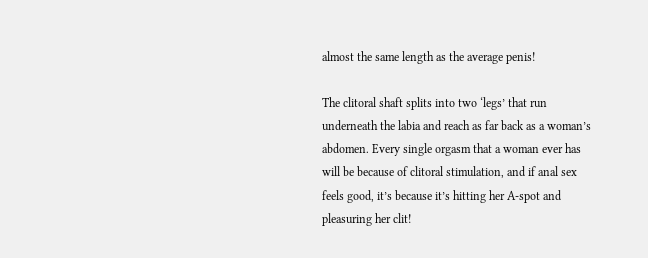almost the same length as the average penis!

The clitoral shaft splits into two ‘legs’ that run underneath the labia and reach as far back as a woman’s abdomen. Every single orgasm that a woman ever has will be because of clitoral stimulation, and if anal sex feels good, it’s because it’s hitting her A-spot and pleasuring her clit!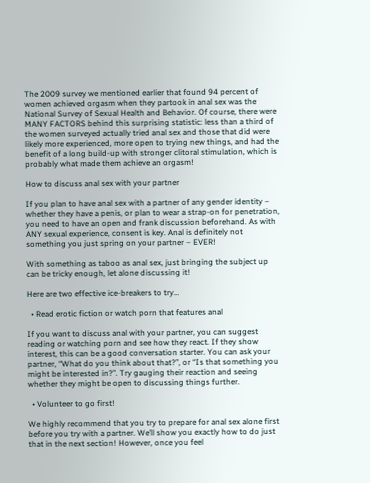The 2009 survey we mentioned earlier that found 94 percent of women achieved orgasm when they partook in anal sex was the National Survey of Sexual Health and Behavior. Of course, there were MANY FACTORS behind this surprising statistic: less than a third of the women surveyed actually tried anal sex and those that did were likely more experienced, more open to trying new things, and had the benefit of a long build-up with stronger clitoral stimulation, which is probably what made them achieve an orgasm!

How to discuss anal sex with your partner

If you plan to have anal sex with a partner of any gender identity – whether they have a penis, or plan to wear a strap-on for penetration, you need to have an open and frank discussion beforehand. As with ANY sexual experience, consent is key. Anal is definitely not something you just spring on your partner – EVER!

With something as taboo as anal sex, just bringing the subject up can be tricky enough, let alone discussing it!

Here are two effective ice-breakers to try…

  • Read erotic fiction or watch porn that features anal

If you want to discuss anal with your partner, you can suggest reading or watching porn and see how they react. If they show interest, this can be a good conversation starter. You can ask your partner, “What do you think about that?”, or “Is that something you might be interested in?”. Try gauging their reaction and seeing whether they might be open to discussing things further.

  • Volunteer to go first!

We highly recommend that you try to prepare for anal sex alone first before you try with a partner. We’ll show you exactly how to do just that in the next section! However, once you feel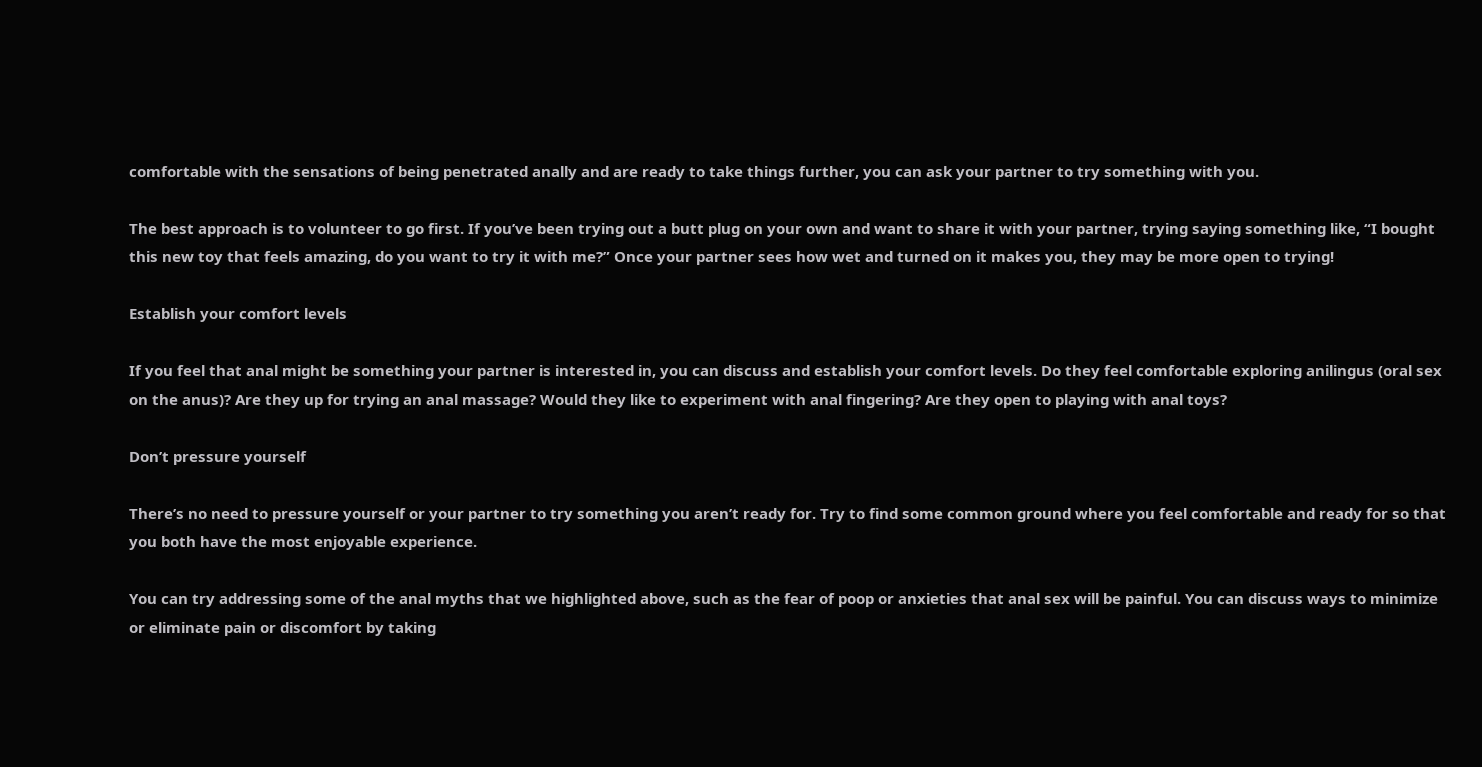comfortable with the sensations of being penetrated anally and are ready to take things further, you can ask your partner to try something with you.

The best approach is to volunteer to go first. If you’ve been trying out a butt plug on your own and want to share it with your partner, trying saying something like, “I bought this new toy that feels amazing, do you want to try it with me?” Once your partner sees how wet and turned on it makes you, they may be more open to trying!

Establish your comfort levels

If you feel that anal might be something your partner is interested in, you can discuss and establish your comfort levels. Do they feel comfortable exploring anilingus (oral sex on the anus)? Are they up for trying an anal massage? Would they like to experiment with anal fingering? Are they open to playing with anal toys?

Don’t pressure yourself

There’s no need to pressure yourself or your partner to try something you aren’t ready for. Try to find some common ground where you feel comfortable and ready for so that you both have the most enjoyable experience.

You can try addressing some of the anal myths that we highlighted above, such as the fear of poop or anxieties that anal sex will be painful. You can discuss ways to minimize or eliminate pain or discomfort by taking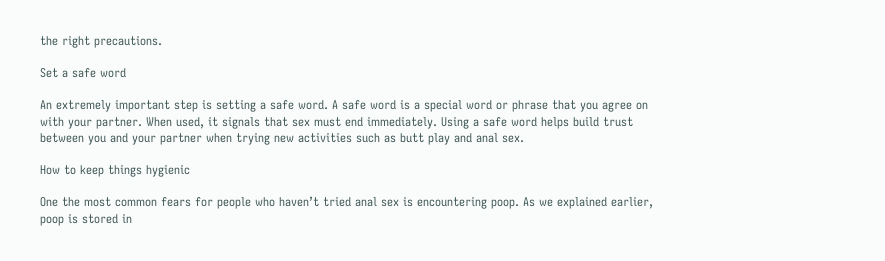the right precautions.

Set a safe word

An extremely important step is setting a safe word. A safe word is a special word or phrase that you agree on with your partner. When used, it signals that sex must end immediately. Using a safe word helps build trust between you and your partner when trying new activities such as butt play and anal sex.

How to keep things hygienic

One the most common fears for people who haven’t tried anal sex is encountering poop. As we explained earlier, poop is stored in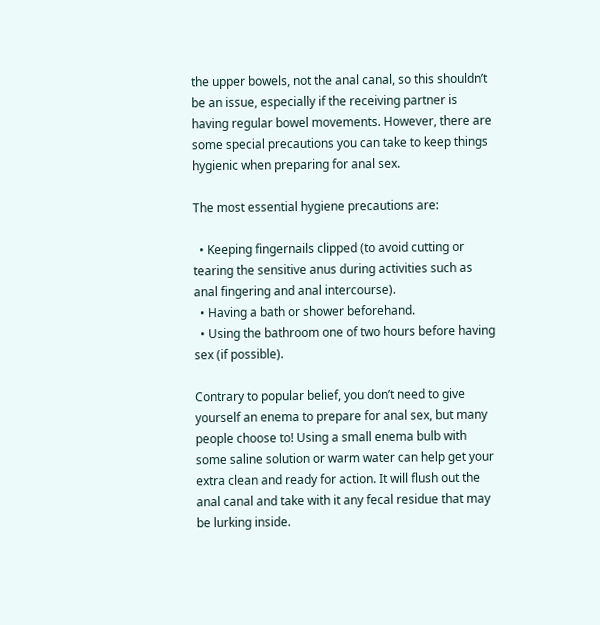the upper bowels, not the anal canal, so this shouldn’t be an issue, especially if the receiving partner is having regular bowel movements. However, there are some special precautions you can take to keep things hygienic when preparing for anal sex.

The most essential hygiene precautions are:

  • Keeping fingernails clipped (to avoid cutting or tearing the sensitive anus during activities such as anal fingering and anal intercourse).
  • Having a bath or shower beforehand.
  • Using the bathroom one of two hours before having sex (if possible).

Contrary to popular belief, you don’t need to give yourself an enema to prepare for anal sex, but many people choose to! Using a small enema bulb with some saline solution or warm water can help get your extra clean and ready for action. It will flush out the anal canal and take with it any fecal residue that may be lurking inside.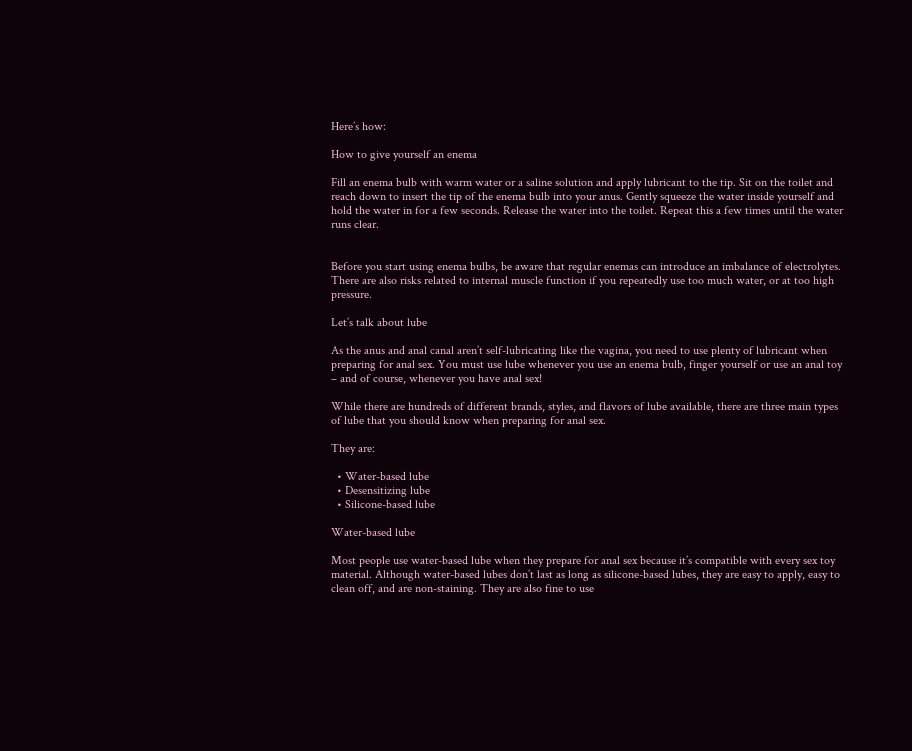Here’s how:

How to give yourself an enema

Fill an enema bulb with warm water or a saline solution and apply lubricant to the tip. Sit on the toilet and reach down to insert the tip of the enema bulb into your anus. Gently squeeze the water inside yourself and hold the water in for a few seconds. Release the water into the toilet. Repeat this a few times until the water runs clear.


Before you start using enema bulbs, be aware that regular enemas can introduce an imbalance of electrolytes. There are also risks related to internal muscle function if you repeatedly use too much water, or at too high pressure.

Let’s talk about lube

As the anus and anal canal aren’t self-lubricating like the vagina, you need to use plenty of lubricant when preparing for anal sex. You must use lube whenever you use an enema bulb, finger yourself or use an anal toy – and of course, whenever you have anal sex!

While there are hundreds of different brands, styles, and flavors of lube available, there are three main types of lube that you should know when preparing for anal sex.

They are:

  • Water-based lube
  • Desensitizing lube
  • Silicone-based lube

Water-based lube

Most people use water-based lube when they prepare for anal sex because it’s compatible with every sex toy material. Although water-based lubes don’t last as long as silicone-based lubes, they are easy to apply, easy to clean off, and are non-staining. They are also fine to use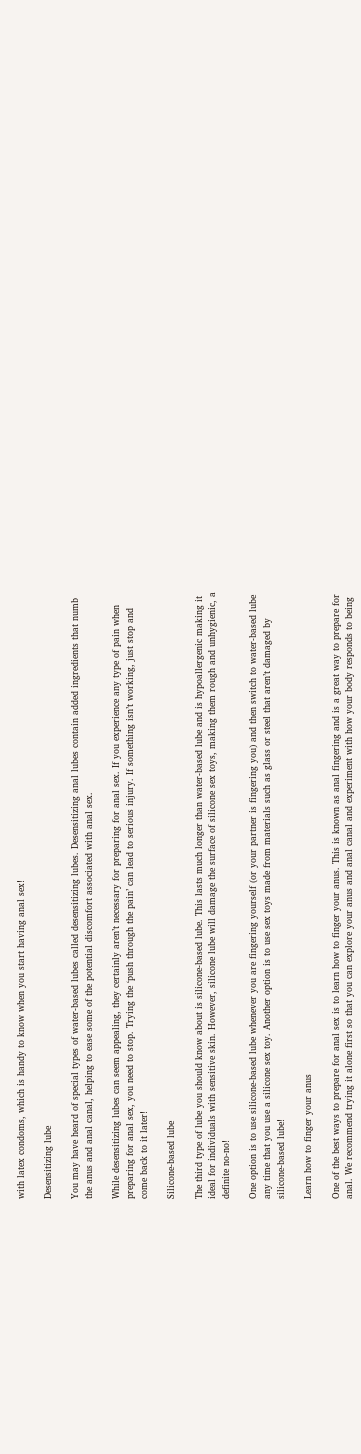with latex condoms, which is handy to know when you start having anal sex!

Desensitizing lube

You may have heard of special types of water-based lubes called desensitizing lubes. Desensitizing anal lubes contain added ingredients that numb the anus and anal canal, helping to ease some of the potential discomfort associated with anal sex.

While desensitizing lubes can seem appealing, they certainly aren’t necessary for preparing for anal sex. If you experience any type of pain when preparing for anal sex, you need to stop. Trying the ‘push through the pain’ can lead to serious injury. If something isn’t working, just stop and come back to it later!

Silicone-based lube

The third type of lube you should know about is silicone-based lube. This lasts much longer than water-based lube and is hypoallergenic making it ideal for individuals with sensitive skin. However, silicone lube will damage the surface of silicone sex toys, making them rough and unhygienic, a definite no-no!

One option is to use silicone-based lube whenever you are fingering yourself (or your partner is fingering you) and then switch to water-based lube any time that you use a silicone sex toy. Another option is to use sex toys made from materials such as glass or steel that aren’t damaged by silicone-based lube!

Learn how to finger your anus

One of the best ways to prepare for anal sex is to learn how to finger your anus. This is known as anal fingering and is a great way to prepare for anal. We recommend trying it alone first so that you can explore your anus and anal canal and experiment with how your body responds to being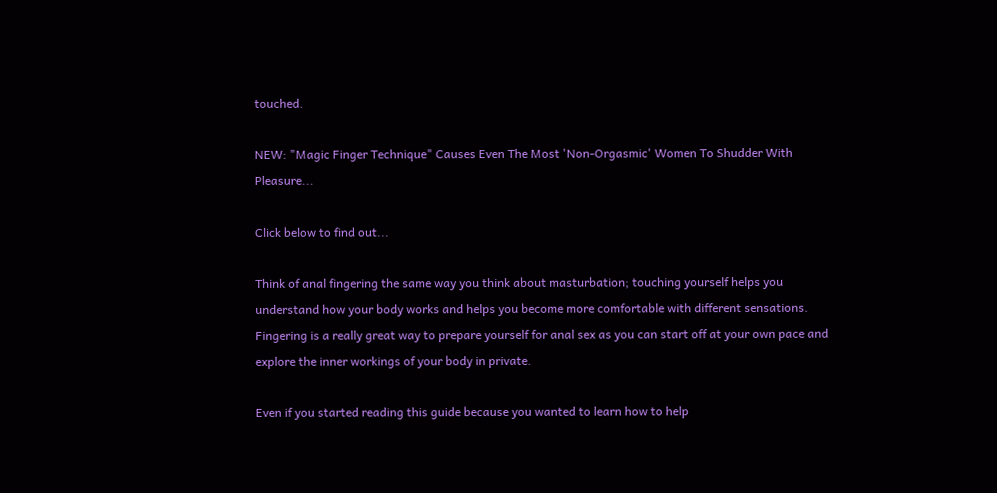touched.

NEW: "Magic Finger Technique" Causes Even The Most 'Non-Orgasmic' Women To Shudder With Pleasure...

Click below to find out...

Think of anal fingering the same way you think about masturbation; touching yourself helps you understand how your body works and helps you become more comfortable with different sensations. Fingering is a really great way to prepare yourself for anal sex as you can start off at your own pace and explore the inner workings of your body in private.

Even if you started reading this guide because you wanted to learn how to help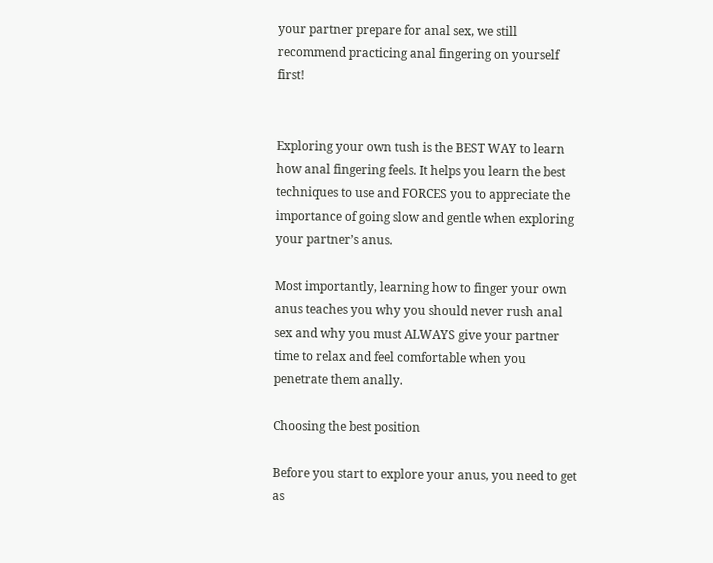your partner prepare for anal sex, we still recommend practicing anal fingering on yourself first!


Exploring your own tush is the BEST WAY to learn how anal fingering feels. It helps you learn the best techniques to use and FORCES you to appreciate the importance of going slow and gentle when exploring your partner’s anus.

Most importantly, learning how to finger your own anus teaches you why you should never rush anal sex and why you must ALWAYS give your partner time to relax and feel comfortable when you penetrate them anally.

Choosing the best position

Before you start to explore your anus, you need to get as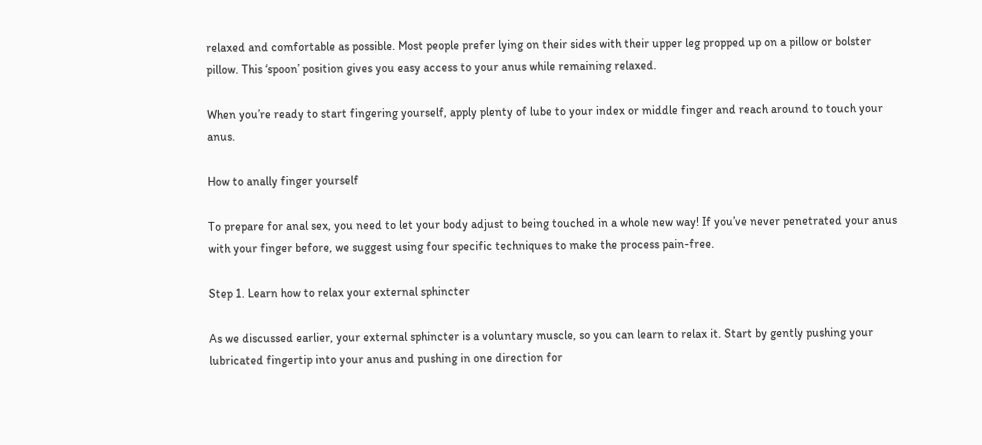relaxed and comfortable as possible. Most people prefer lying on their sides with their upper leg propped up on a pillow or bolster pillow. This ‘spoon’ position gives you easy access to your anus while remaining relaxed.

When you’re ready to start fingering yourself, apply plenty of lube to your index or middle finger and reach around to touch your anus.

How to anally finger yourself

To prepare for anal sex, you need to let your body adjust to being touched in a whole new way! If you’ve never penetrated your anus with your finger before, we suggest using four specific techniques to make the process pain-free.

Step 1. Learn how to relax your external sphincter

As we discussed earlier, your external sphincter is a voluntary muscle, so you can learn to relax it. Start by gently pushing your lubricated fingertip into your anus and pushing in one direction for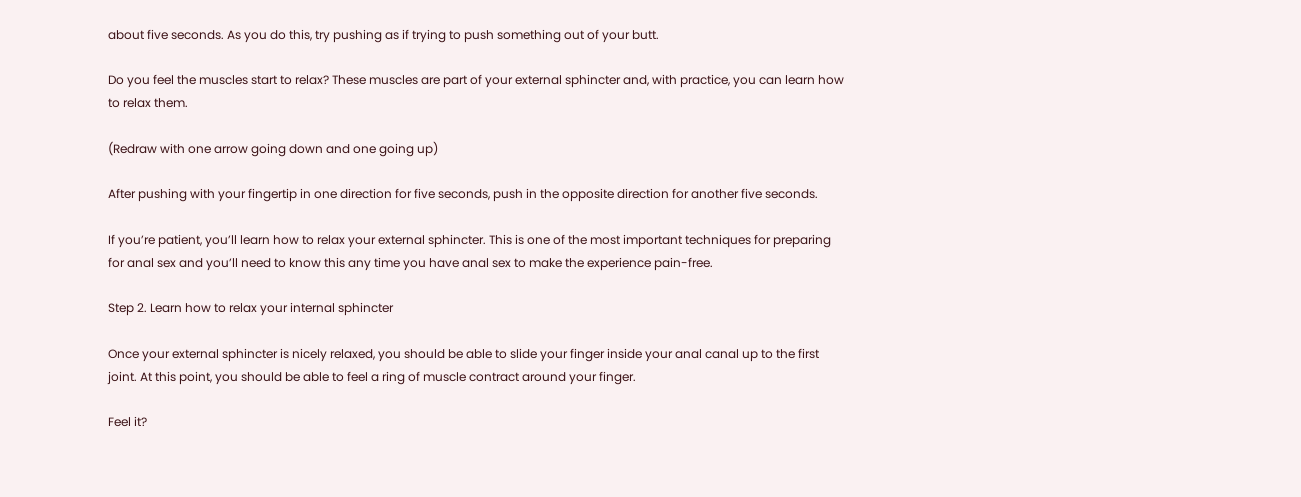about five seconds. As you do this, try pushing as if trying to push something out of your butt.

Do you feel the muscles start to relax? These muscles are part of your external sphincter and, with practice, you can learn how to relax them.

(Redraw with one arrow going down and one going up)

After pushing with your fingertip in one direction for five seconds, push in the opposite direction for another five seconds.

If you’re patient, you’ll learn how to relax your external sphincter. This is one of the most important techniques for preparing for anal sex and you’ll need to know this any time you have anal sex to make the experience pain-free.

Step 2. Learn how to relax your internal sphincter

Once your external sphincter is nicely relaxed, you should be able to slide your finger inside your anal canal up to the first joint. At this point, you should be able to feel a ring of muscle contract around your finger.

Feel it?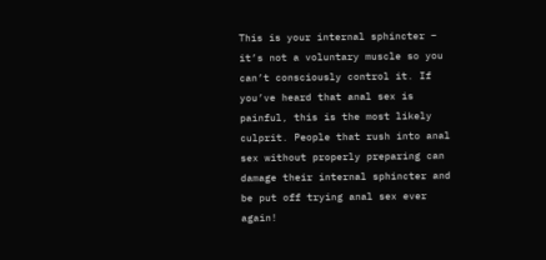This is your internal sphincter – it’s not a voluntary muscle so you can’t consciously control it. If you’ve heard that anal sex is painful, this is the most likely culprit. People that rush into anal sex without properly preparing can damage their internal sphincter and be put off trying anal sex ever again!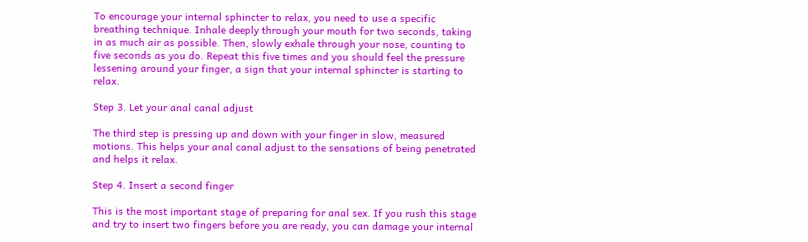To encourage your internal sphincter to relax, you need to use a specific breathing technique. Inhale deeply through your mouth for two seconds, taking in as much air as possible. Then, slowly exhale through your nose, counting to five seconds as you do. Repeat this five times and you should feel the pressure lessening around your finger, a sign that your internal sphincter is starting to relax.

Step 3. Let your anal canal adjust

The third step is pressing up and down with your finger in slow, measured motions. This helps your anal canal adjust to the sensations of being penetrated and helps it relax.

Step 4. Insert a second finger

This is the most important stage of preparing for anal sex. If you rush this stage and try to insert two fingers before you are ready, you can damage your internal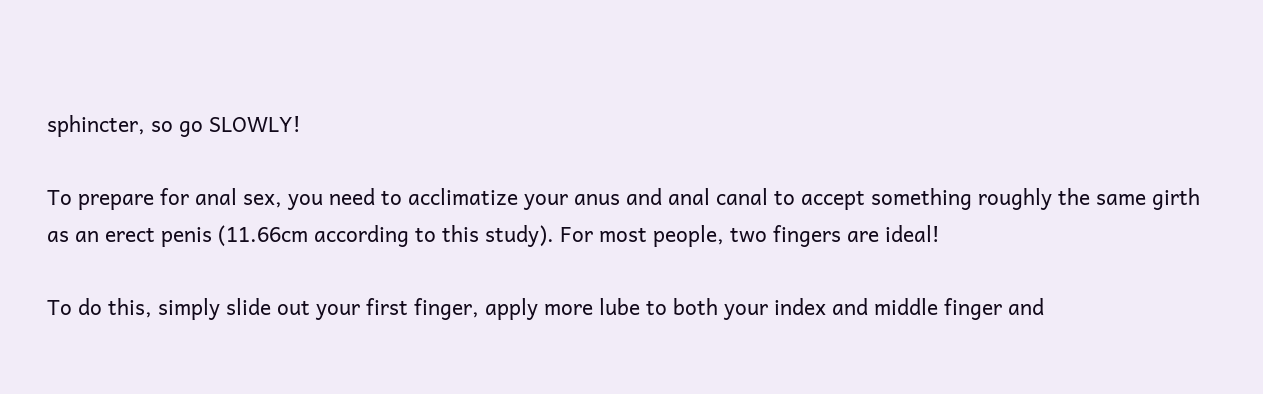sphincter, so go SLOWLY!

To prepare for anal sex, you need to acclimatize your anus and anal canal to accept something roughly the same girth as an erect penis (11.66cm according to this study). For most people, two fingers are ideal!

To do this, simply slide out your first finger, apply more lube to both your index and middle finger and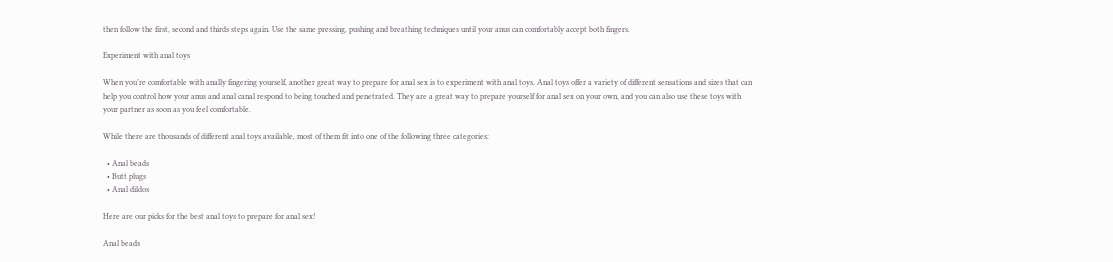then follow the first, second and thirds steps again. Use the same pressing, pushing and breathing techniques until your anus can comfortably accept both fingers.

Experiment with anal toys

When you’re comfortable with anally fingering yourself, another great way to prepare for anal sex is to experiment with anal toys. Anal toys offer a variety of different sensations and sizes that can help you control how your anus and anal canal respond to being touched and penetrated. They are a great way to prepare yourself for anal sex on your own, and you can also use these toys with your partner as soon as you feel comfortable.

While there are thousands of different anal toys available, most of them fit into one of the following three categories:

  • Anal beads
  • Butt plugs
  • Anal dildos

Here are our picks for the best anal toys to prepare for anal sex!

Anal beads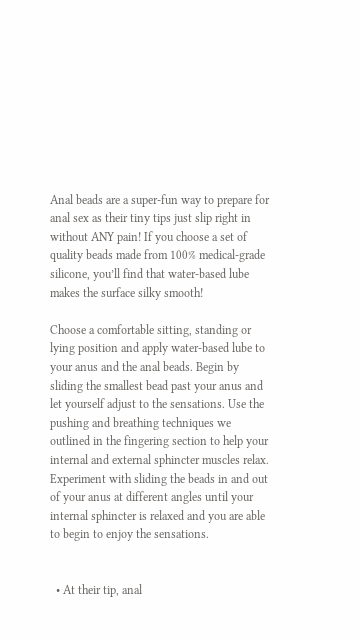Anal beads are a super-fun way to prepare for anal sex as their tiny tips just slip right in without ANY pain! If you choose a set of quality beads made from 100% medical-grade silicone, you’ll find that water-based lube makes the surface silky smooth!

Choose a comfortable sitting, standing or lying position and apply water-based lube to your anus and the anal beads. Begin by sliding the smallest bead past your anus and let yourself adjust to the sensations. Use the pushing and breathing techniques we outlined in the fingering section to help your internal and external sphincter muscles relax. Experiment with sliding the beads in and out of your anus at different angles until your internal sphincter is relaxed and you are able to begin to enjoy the sensations.


  • At their tip, anal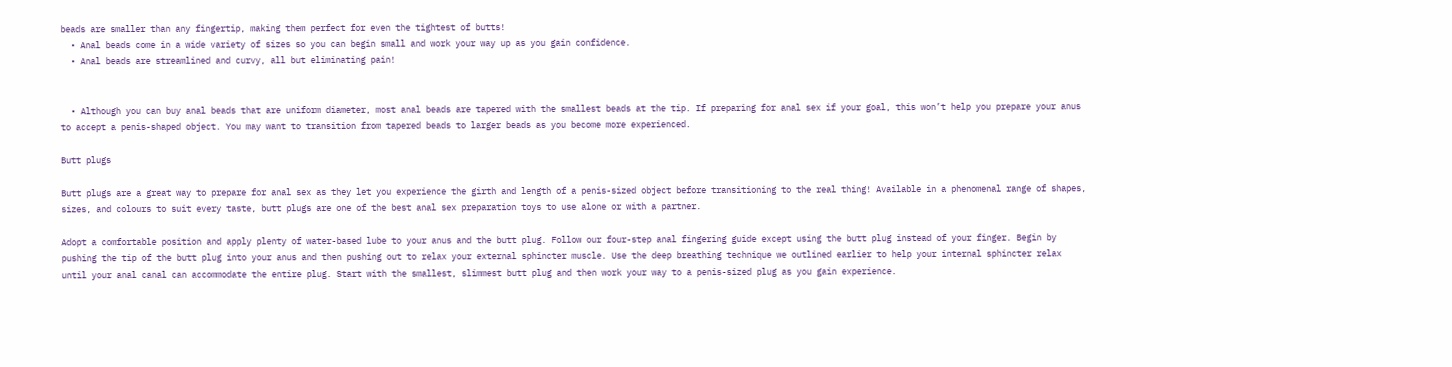beads are smaller than any fingertip, making them perfect for even the tightest of butts!
  • Anal beads come in a wide variety of sizes so you can begin small and work your way up as you gain confidence.
  • Anal beads are streamlined and curvy, all but eliminating pain!


  • Although you can buy anal beads that are uniform diameter, most anal beads are tapered with the smallest beads at the tip. If preparing for anal sex if your goal, this won’t help you prepare your anus to accept a penis-shaped object. You may want to transition from tapered beads to larger beads as you become more experienced.

Butt plugs

Butt plugs are a great way to prepare for anal sex as they let you experience the girth and length of a penis-sized object before transitioning to the real thing! Available in a phenomenal range of shapes, sizes, and colours to suit every taste, butt plugs are one of the best anal sex preparation toys to use alone or with a partner.

Adopt a comfortable position and apply plenty of water-based lube to your anus and the butt plug. Follow our four-step anal fingering guide except using the butt plug instead of your finger. Begin by pushing the tip of the butt plug into your anus and then pushing out to relax your external sphincter muscle. Use the deep breathing technique we outlined earlier to help your internal sphincter relax until your anal canal can accommodate the entire plug. Start with the smallest, slimmest butt plug and then work your way to a penis-sized plug as you gain experience.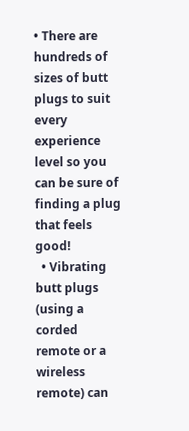• There are hundreds of sizes of butt plugs to suit every experience level so you can be sure of finding a plug that feels good!
  • Vibrating butt plugs (using a corded remote or a wireless remote) can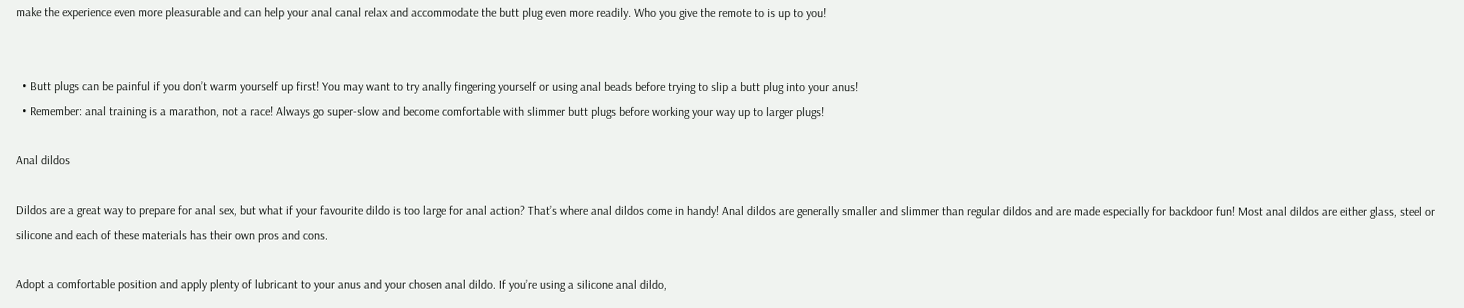make the experience even more pleasurable and can help your anal canal relax and accommodate the butt plug even more readily. Who you give the remote to is up to you!


  • Butt plugs can be painful if you don’t warm yourself up first! You may want to try anally fingering yourself or using anal beads before trying to slip a butt plug into your anus!
  • Remember: anal training is a marathon, not a race! Always go super-slow and become comfortable with slimmer butt plugs before working your way up to larger plugs!

Anal dildos

Dildos are a great way to prepare for anal sex, but what if your favourite dildo is too large for anal action? That’s where anal dildos come in handy! Anal dildos are generally smaller and slimmer than regular dildos and are made especially for backdoor fun! Most anal dildos are either glass, steel or silicone and each of these materials has their own pros and cons.

Adopt a comfortable position and apply plenty of lubricant to your anus and your chosen anal dildo. If you’re using a silicone anal dildo,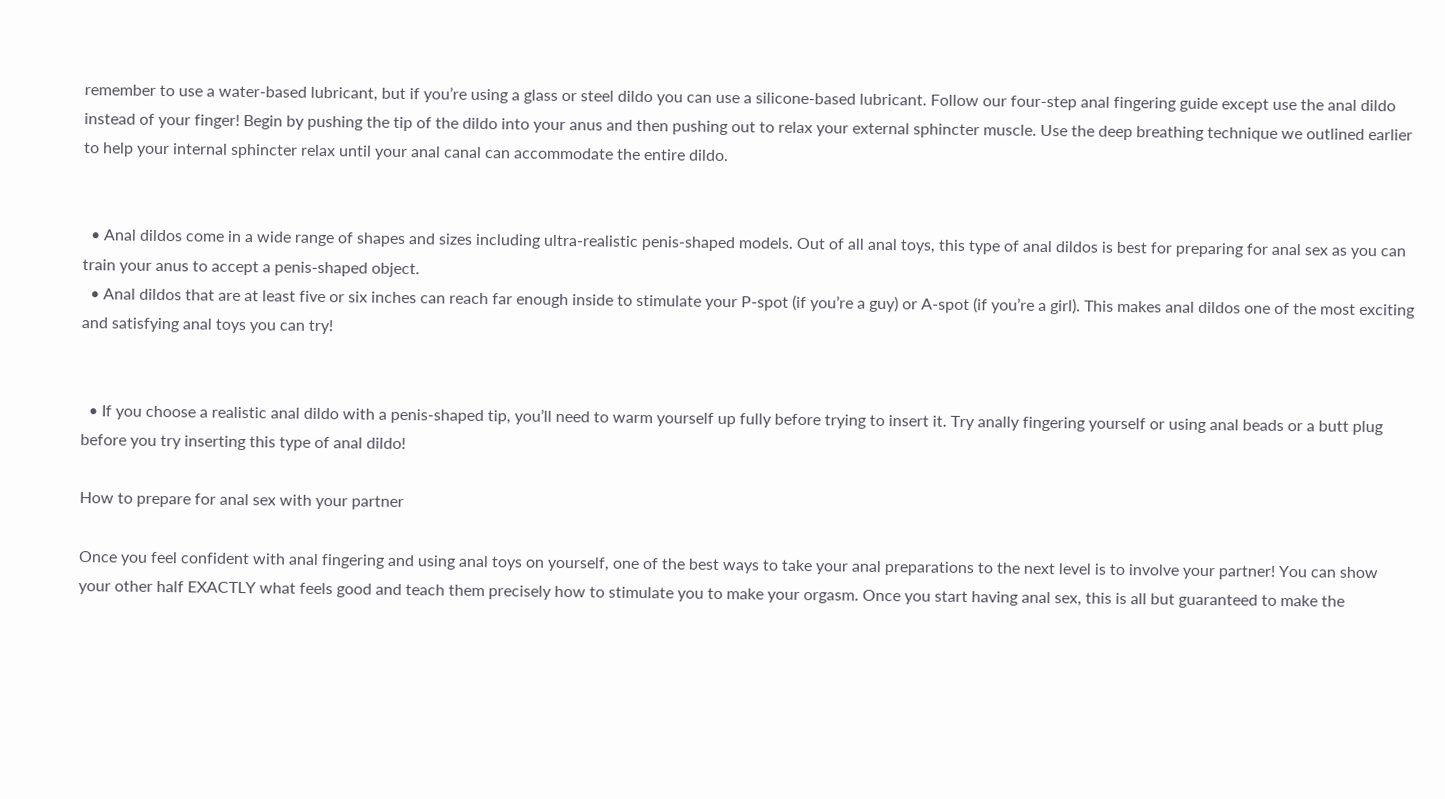remember to use a water-based lubricant, but if you’re using a glass or steel dildo you can use a silicone-based lubricant. Follow our four-step anal fingering guide except use the anal dildo instead of your finger! Begin by pushing the tip of the dildo into your anus and then pushing out to relax your external sphincter muscle. Use the deep breathing technique we outlined earlier to help your internal sphincter relax until your anal canal can accommodate the entire dildo.


  • Anal dildos come in a wide range of shapes and sizes including ultra-realistic penis-shaped models. Out of all anal toys, this type of anal dildos is best for preparing for anal sex as you can train your anus to accept a penis-shaped object.
  • Anal dildos that are at least five or six inches can reach far enough inside to stimulate your P-spot (if you’re a guy) or A-spot (if you’re a girl). This makes anal dildos one of the most exciting and satisfying anal toys you can try!


  • If you choose a realistic anal dildo with a penis-shaped tip, you’ll need to warm yourself up fully before trying to insert it. Try anally fingering yourself or using anal beads or a butt plug before you try inserting this type of anal dildo!

How to prepare for anal sex with your partner

Once you feel confident with anal fingering and using anal toys on yourself, one of the best ways to take your anal preparations to the next level is to involve your partner! You can show your other half EXACTLY what feels good and teach them precisely how to stimulate you to make your orgasm. Once you start having anal sex, this is all but guaranteed to make the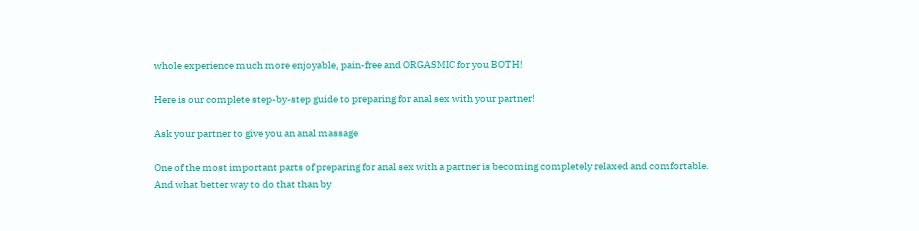whole experience much more enjoyable, pain-free and ORGASMIC for you BOTH!

Here is our complete step-by-step guide to preparing for anal sex with your partner!

Ask your partner to give you an anal massage

One of the most important parts of preparing for anal sex with a partner is becoming completely relaxed and comfortable. And what better way to do that than by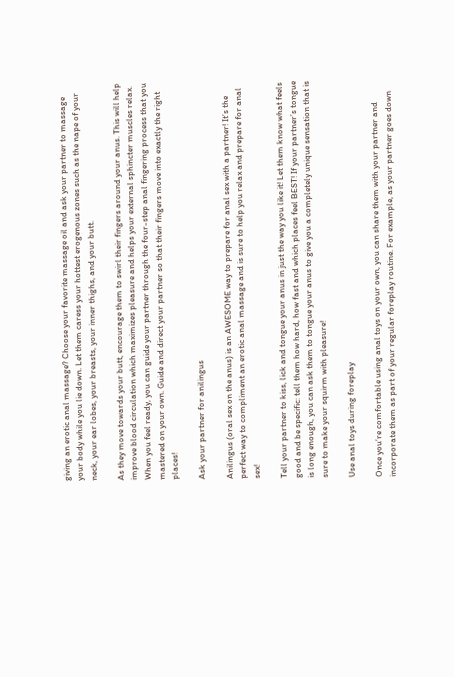giving an erotic anal massage? Choose your favorite massage oil and ask your partner to massage your body while you lie down. Let them caress your hottest erogenous zones such as the nape of your neck, your ear lobes, your breasts, your inner thighs, and your butt.

As they move towards your butt, encourage them to swirl their fingers around your anus. This will help improve blood circulation which maximizes pleasure and helps your external sphincter muscles relax. When you feel ready, you can guide your partner through the four-step anal fingering process that you mastered on your own. Guide and direct your partner so that their fingers move into exactly the right places!

Ask your partner for anilingus

Anilingus (oral sex on the anus) is an AWESOME way to prepare for anal sex with a partner! It’s the perfect way to compliment an erotic anal massage and is sure to help you relax and prepare for anal sex!

Tell your partner to kiss, lick and tongue your anus in just the way you like it! Let them know what feels good and be specific: tell them how hard, how fast and which places feel BEST! If your partner’s tongue is long enough, you can ask them to tongue your anus to give you a completely unique sensation that is sure to make your squirm with pleasure!

Use anal toys during foreplay

Once you’re comfortable using anal toys on your own, you can share them with your partner and incorporate them as part of your regular foreplay routine. For example, as your partner goes down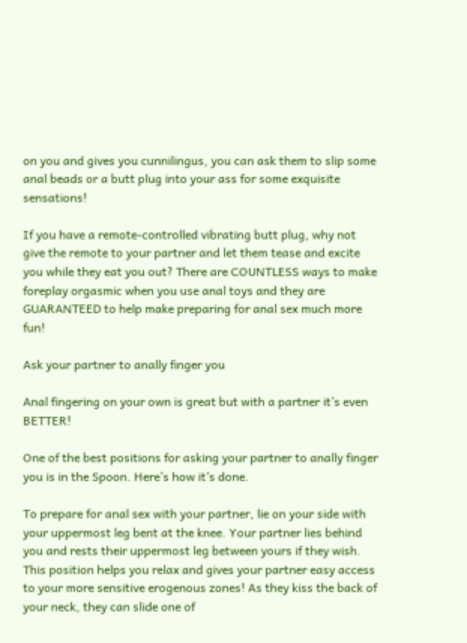on you and gives you cunnilingus, you can ask them to slip some anal beads or a butt plug into your ass for some exquisite sensations!

If you have a remote-controlled vibrating butt plug, why not give the remote to your partner and let them tease and excite you while they eat you out? There are COUNTLESS ways to make foreplay orgasmic when you use anal toys and they are GUARANTEED to help make preparing for anal sex much more fun!

Ask your partner to anally finger you

Anal fingering on your own is great but with a partner it’s even BETTER!

One of the best positions for asking your partner to anally finger you is in the Spoon. Here’s how it’s done.

To prepare for anal sex with your partner, lie on your side with your uppermost leg bent at the knee. Your partner lies behind you and rests their uppermost leg between yours if they wish. This position helps you relax and gives your partner easy access to your more sensitive erogenous zones! As they kiss the back of your neck, they can slide one of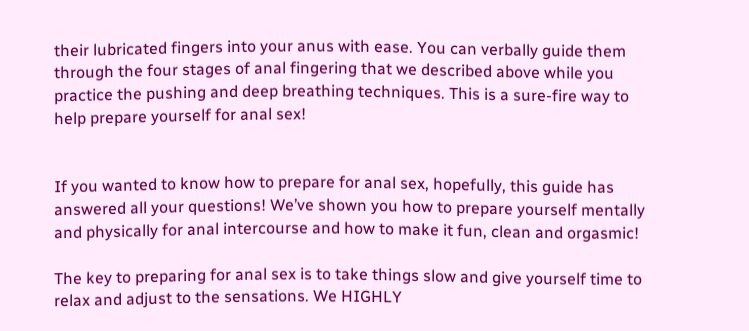their lubricated fingers into your anus with ease. You can verbally guide them through the four stages of anal fingering that we described above while you practice the pushing and deep breathing techniques. This is a sure-fire way to help prepare yourself for anal sex!


If you wanted to know how to prepare for anal sex, hopefully, this guide has answered all your questions! We’ve shown you how to prepare yourself mentally and physically for anal intercourse and how to make it fun, clean and orgasmic!

The key to preparing for anal sex is to take things slow and give yourself time to relax and adjust to the sensations. We HIGHLY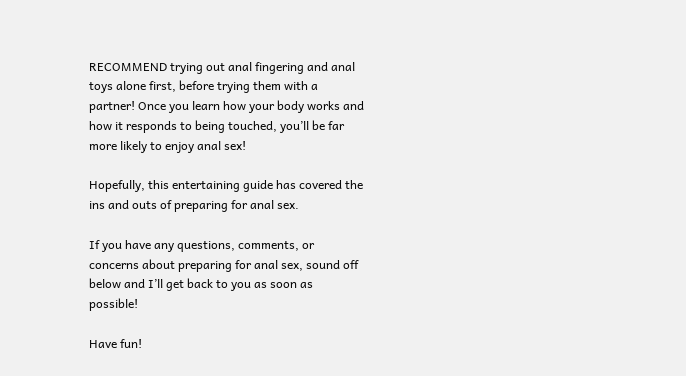RECOMMEND trying out anal fingering and anal toys alone first, before trying them with a partner! Once you learn how your body works and how it responds to being touched, you’ll be far more likely to enjoy anal sex!

Hopefully, this entertaining guide has covered the ins and outs of preparing for anal sex.

If you have any questions, comments, or concerns about preparing for anal sex, sound off below and I’ll get back to you as soon as possible!

Have fun!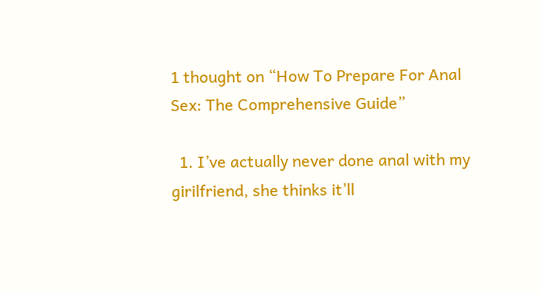1 thought on “How To Prepare For Anal Sex: The Comprehensive Guide”

  1. I’ve actually never done anal with my girilfriend, she thinks it’ll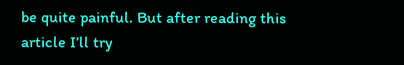be quite painful. But after reading this article I’ll try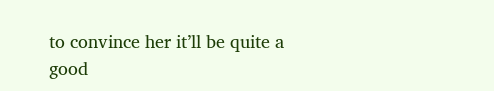to convince her it’ll be quite a good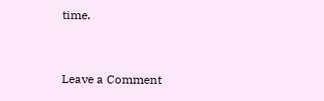time.


Leave a Comment